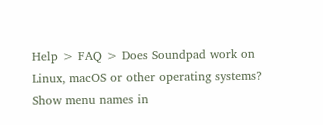Help > FAQ > Does Soundpad work on Linux, macOS or other operating systems?
Show menu names in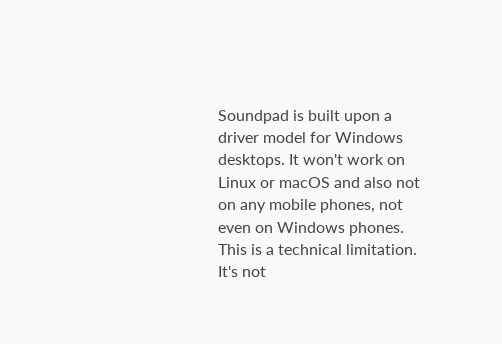Soundpad is built upon a driver model for Windows desktops. It won't work on Linux or macOS and also not on any mobile phones, not even on Windows phones. This is a technical limitation. It's not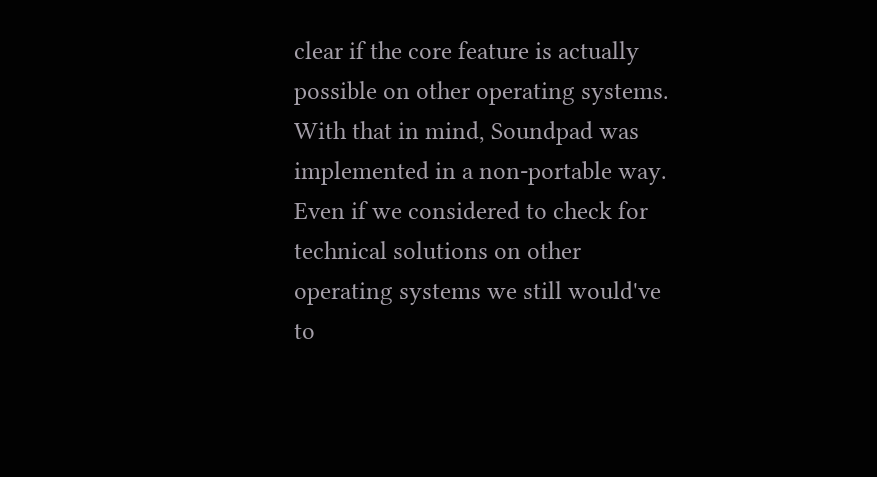clear if the core feature is actually possible on other operating systems. With that in mind, Soundpad was implemented in a non-portable way. Even if we considered to check for technical solutions on other operating systems we still would've to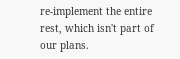re-implement the entire rest, which isn't part of our plans.